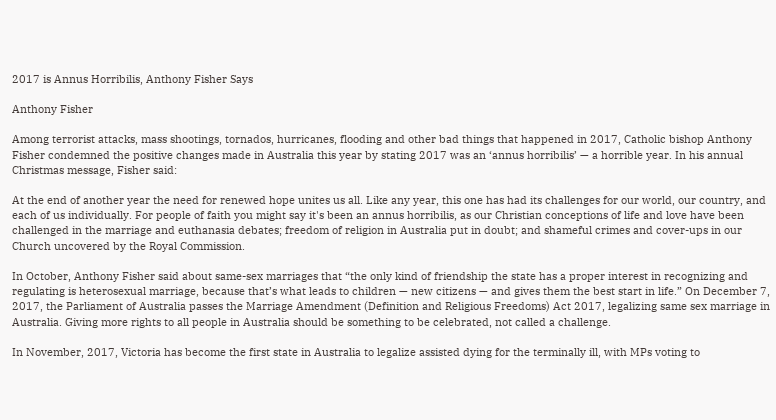2017 is Annus Horribilis, Anthony Fisher Says

Anthony Fisher

Among terrorist attacks, mass shootings, tornados, hurricanes, flooding and other bad things that happened in 2017, Catholic bishop Anthony Fisher condemned the positive changes made in Australia this year by stating 2017 was an ‘annus horribilis’ — a horrible year. In his annual Christmas message, Fisher said:

At the end of another year the need for renewed hope unites us all. Like any year, this one has had its challenges for our world, our country, and each of us individually. For people of faith you might say it's been an annus horribilis, as our Christian conceptions of life and love have been challenged in the marriage and euthanasia debates; freedom of religion in Australia put in doubt; and shameful crimes and cover-ups in our Church uncovered by the Royal Commission.

In October, Anthony Fisher said about same-sex marriages that “the only kind of friendship the state has a proper interest in recognizing and regulating is heterosexual marriage, because that’s what leads to children — new citizens — and gives them the best start in life.” On December 7, 2017, the Parliament of Australia passes the Marriage Amendment (Definition and Religious Freedoms) Act 2017, legalizing same sex marriage in Australia. Giving more rights to all people in Australia should be something to be celebrated, not called a challenge.

In November, 2017, Victoria has become the first state in Australia to legalize assisted dying for the terminally ill, with MPs voting to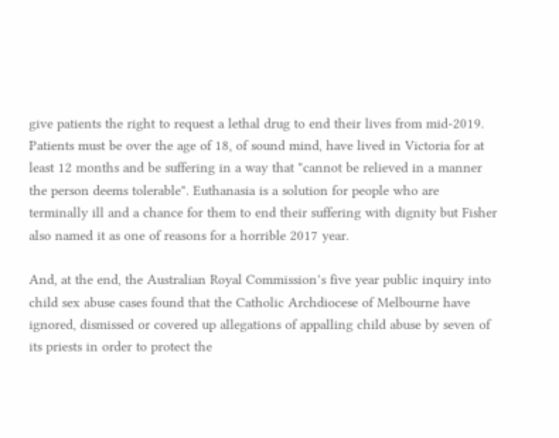give patients the right to request a lethal drug to end their lives from mid-2019. Patients must be over the age of 18, of sound mind, have lived in Victoria for at least 12 months and be suffering in a way that "cannot be relieved in a manner the person deems tolerable". Euthanasia is a solution for people who are terminally ill and a chance for them to end their suffering with dignity but Fisher also named it as one of reasons for a horrible 2017 year.

And, at the end, the Australian Royal Commission’s five year public inquiry into child sex abuse cases found that the Catholic Archdiocese of Melbourne have ignored, dismissed or covered up allegations of appalling child abuse by seven of its priests in order to protect the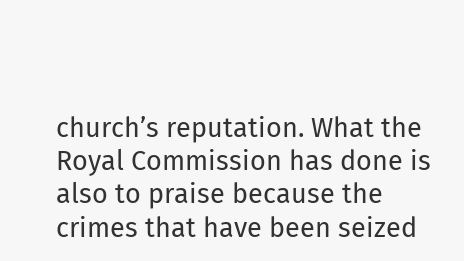church’s reputation. What the Royal Commission has done is also to praise because the crimes that have been seized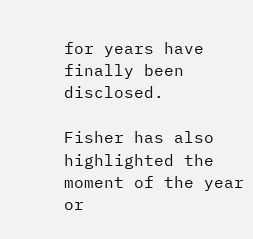for years have finally been disclosed.

Fisher has also highlighted the moment of the year or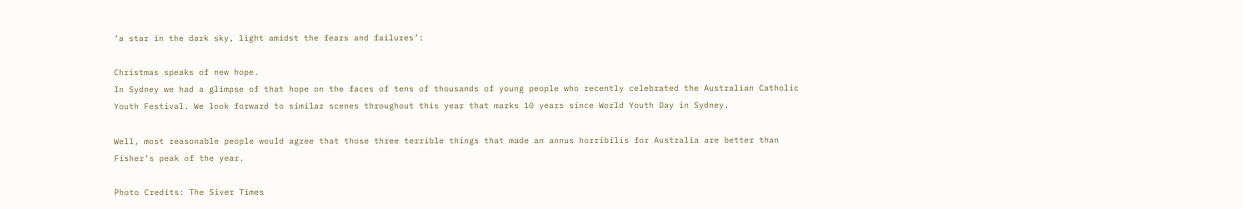‘a star in the dark sky, light amidst the fears and failures’:

Christmas speaks of new hope.
In Sydney we had a glimpse of that hope on the faces of tens of thousands of young people who recently celebrated the Australian Catholic Youth Festival. We look forward to similar scenes throughout this year that marks 10 years since World Youth Day in Sydney.

Well, most reasonable people would agree that those three terrible things that made an annus horribilis for Australia are better than Fisher’s peak of the year.

Photo Credits: The Siver Times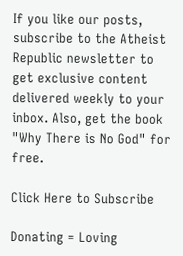If you like our posts, subscribe to the Atheist Republic newsletter to get exclusive content delivered weekly to your inbox. Also, get the book "Why There is No God" for free.

Click Here to Subscribe

Donating = Loving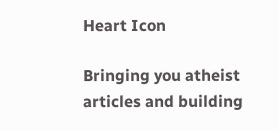Heart Icon

Bringing you atheist articles and building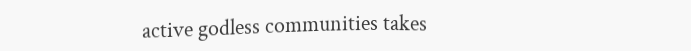active godless communities takes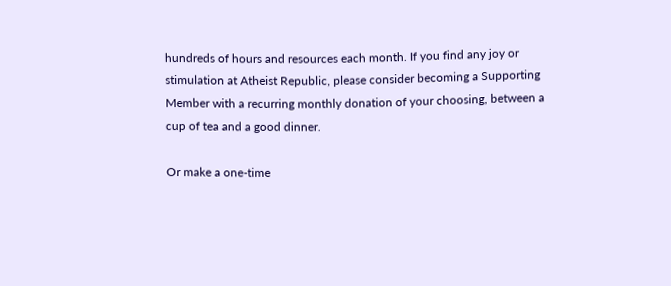hundreds of hours and resources each month. If you find any joy or stimulation at Atheist Republic, please consider becoming a Supporting Member with a recurring monthly donation of your choosing, between a cup of tea and a good dinner.

Or make a one-time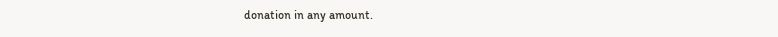donation in any amount.